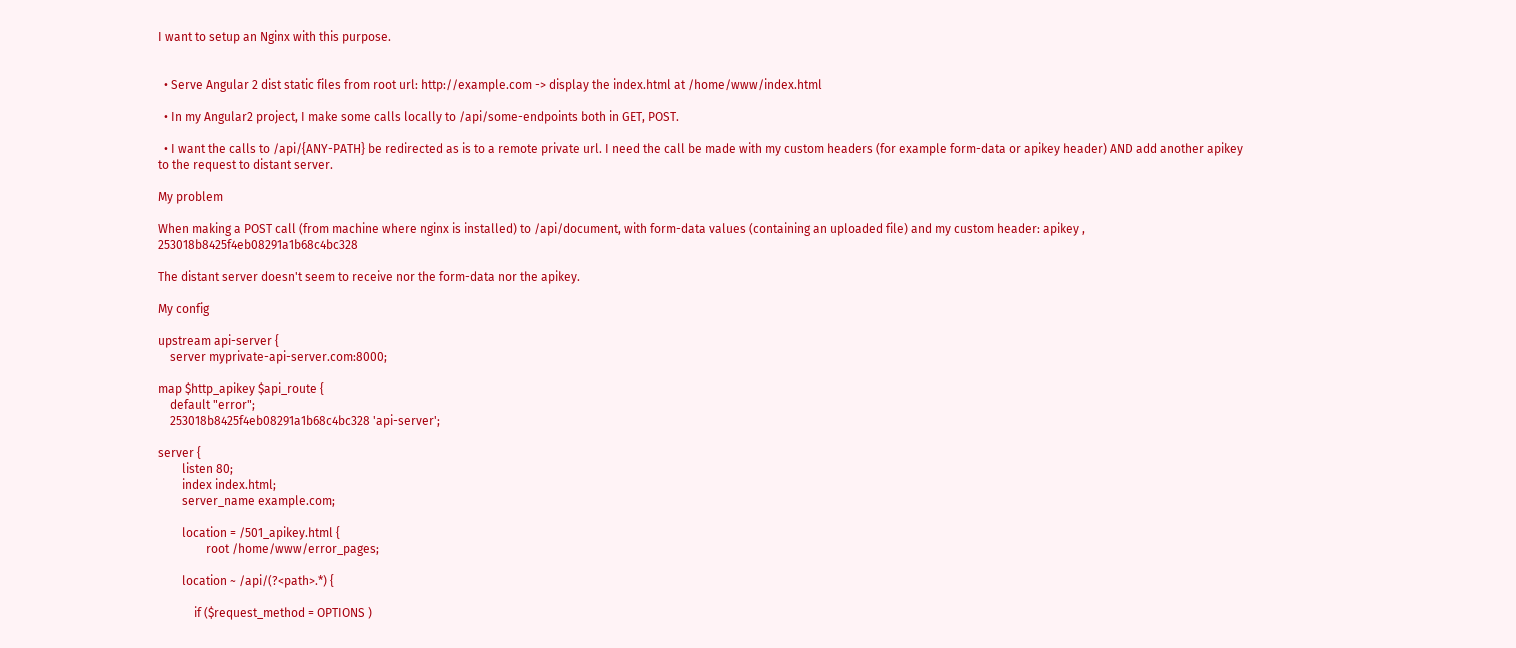I want to setup an Nginx with this purpose.


  • Serve Angular 2 dist static files from root url: http://example.com -> display the index.html at /home/www/index.html

  • In my Angular2 project, I make some calls locally to /api/some-endpoints both in GET, POST.

  • I want the calls to /api/{ANY-PATH} be redirected as is to a remote private url. I need the call be made with my custom headers (for example form-data or apikey header) AND add another apikey to the request to distant server.

My problem

When making a POST call (from machine where nginx is installed) to /api/document, with form-data values (containing an uploaded file) and my custom header: apikey , 253018b8425f4eb08291a1b68c4bc328

The distant server doesn't seem to receive nor the form-data nor the apikey.

My config

upstream api-server {
    server myprivate-api-server.com:8000;

map $http_apikey $api_route {
    default "error";
    253018b8425f4eb08291a1b68c4bc328 'api-server';

server {
        listen 80;
        index index.html;
        server_name example.com;

        location = /501_apikey.html {
                root /home/www/error_pages;

        location ~ /api/(?<path>.*) {

            if ($request_method = OPTIONS )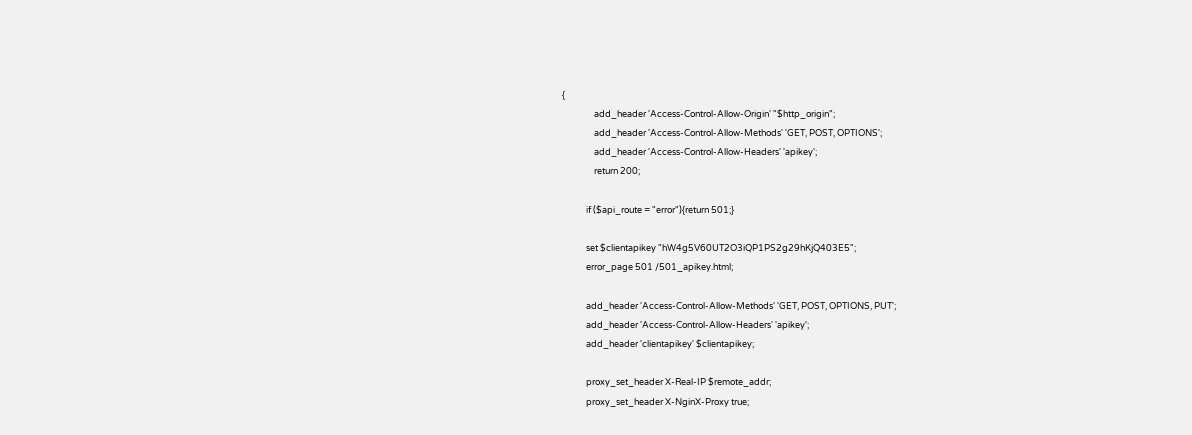{
                add_header 'Access-Control-Allow-Origin' "$http_origin";
                add_header 'Access-Control-Allow-Methods' 'GET, POST, OPTIONS';
                add_header 'Access-Control-Allow-Headers' 'apikey';
                return 200;

            if ($api_route = "error"){return 501;}

            set $clientapikey "hW4g5V60UT2O3iQP1PS2g29hKjQ403E5";
            error_page 501 /501_apikey.html;

            add_header 'Access-Control-Allow-Methods' 'GET, POST, OPTIONS, PUT';
            add_header 'Access-Control-Allow-Headers' 'apikey';
            add_header 'clientapikey' $clientapikey;

            proxy_set_header X-Real-IP $remote_addr;
            proxy_set_header X-NginX-Proxy true;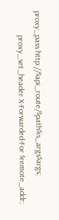proxy_pass http://$api_route/$path$is_args$args;
            proxy_set_header X-Forwarded-For $remote_addr;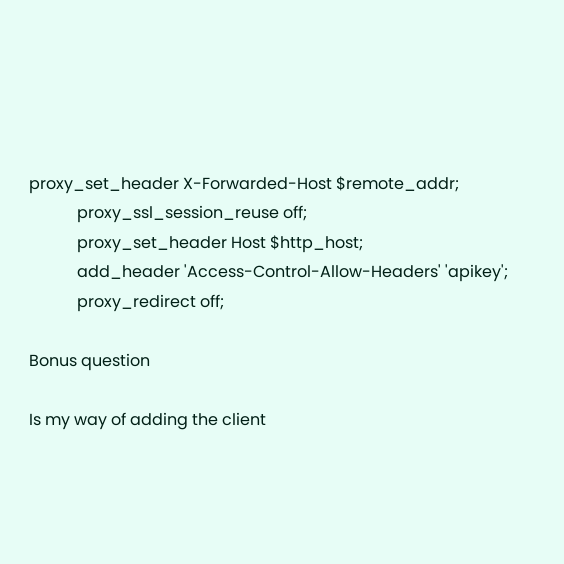proxy_set_header X-Forwarded-Host $remote_addr;
            proxy_ssl_session_reuse off;
            proxy_set_header Host $http_host;
            add_header 'Access-Control-Allow-Headers' 'apikey';
            proxy_redirect off;

Bonus question

Is my way of adding the client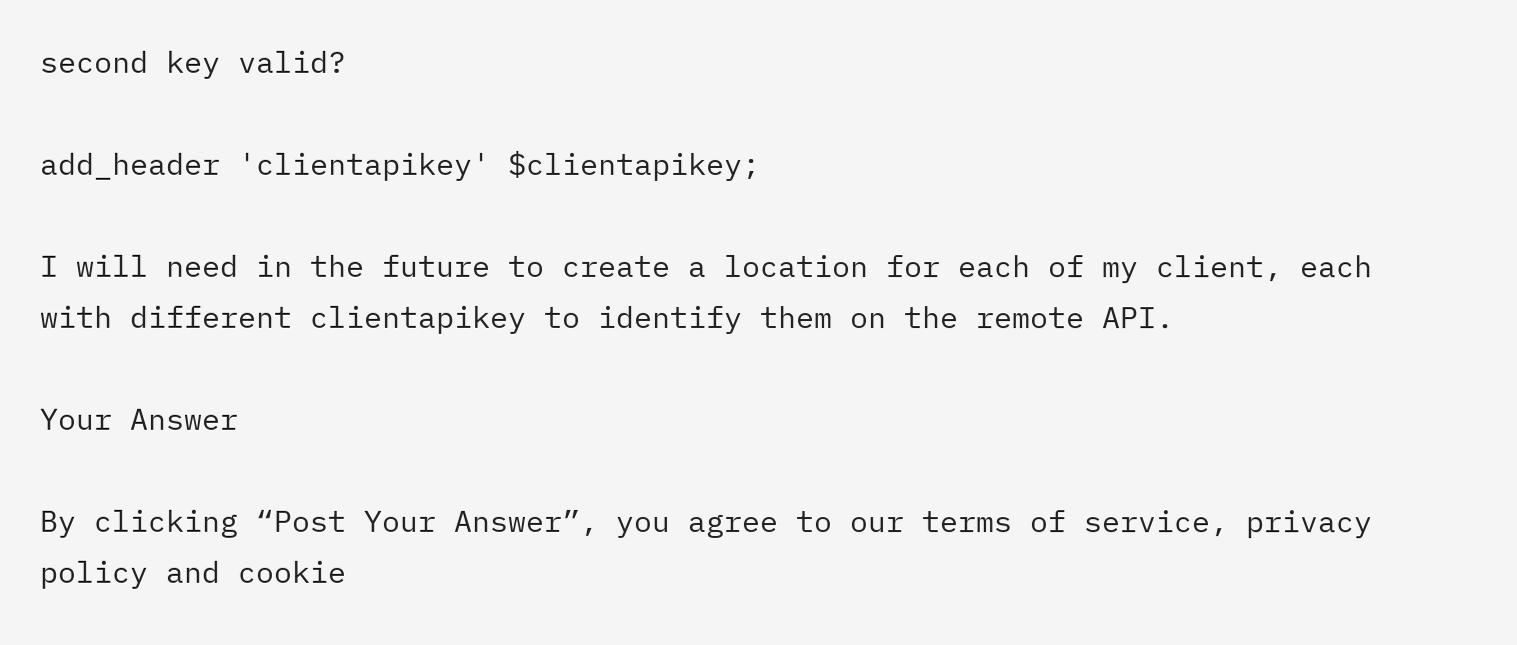second key valid?

add_header 'clientapikey' $clientapikey;

I will need in the future to create a location for each of my client, each with different clientapikey to identify them on the remote API.

Your Answer

By clicking “Post Your Answer”, you agree to our terms of service, privacy policy and cookie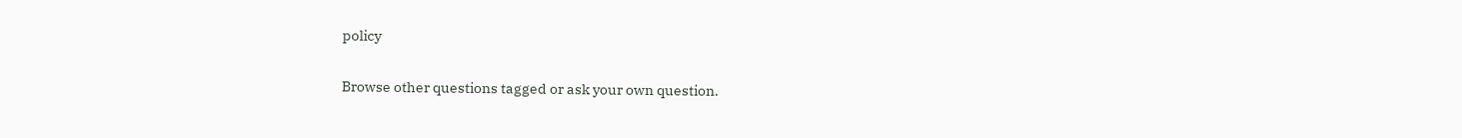policy

Browse other questions tagged or ask your own question.